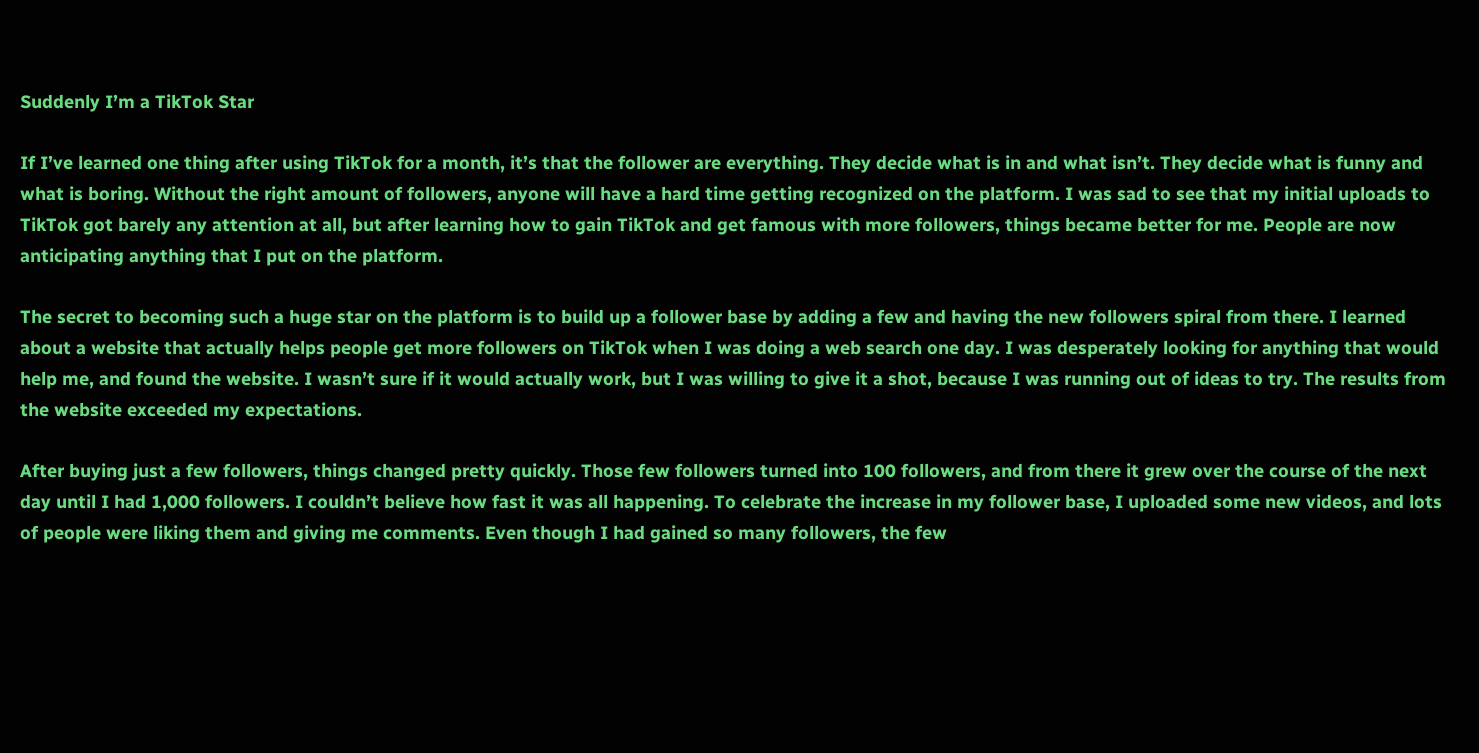Suddenly I’m a TikTok Star

If I’ve learned one thing after using TikTok for a month, it’s that the follower are everything. They decide what is in and what isn’t. They decide what is funny and what is boring. Without the right amount of followers, anyone will have a hard time getting recognized on the platform. I was sad to see that my initial uploads to TikTok got barely any attention at all, but after learning how to gain TikTok and get famous with more followers, things became better for me. People are now anticipating anything that I put on the platform.

The secret to becoming such a huge star on the platform is to build up a follower base by adding a few and having the new followers spiral from there. I learned about a website that actually helps people get more followers on TikTok when I was doing a web search one day. I was desperately looking for anything that would help me, and found the website. I wasn’t sure if it would actually work, but I was willing to give it a shot, because I was running out of ideas to try. The results from the website exceeded my expectations.

After buying just a few followers, things changed pretty quickly. Those few followers turned into 100 followers, and from there it grew over the course of the next day until I had 1,000 followers. I couldn’t believe how fast it was all happening. To celebrate the increase in my follower base, I uploaded some new videos, and lots of people were liking them and giving me comments. Even though I had gained so many followers, the few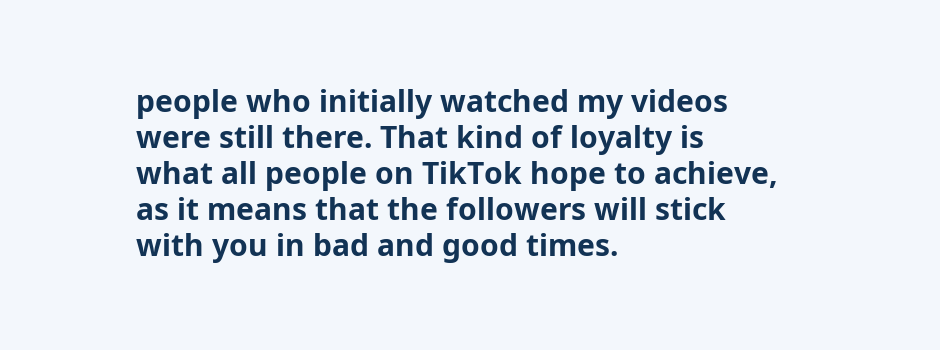people who initially watched my videos were still there. That kind of loyalty is what all people on TikTok hope to achieve, as it means that the followers will stick with you in bad and good times.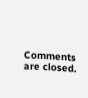Comments are closed.